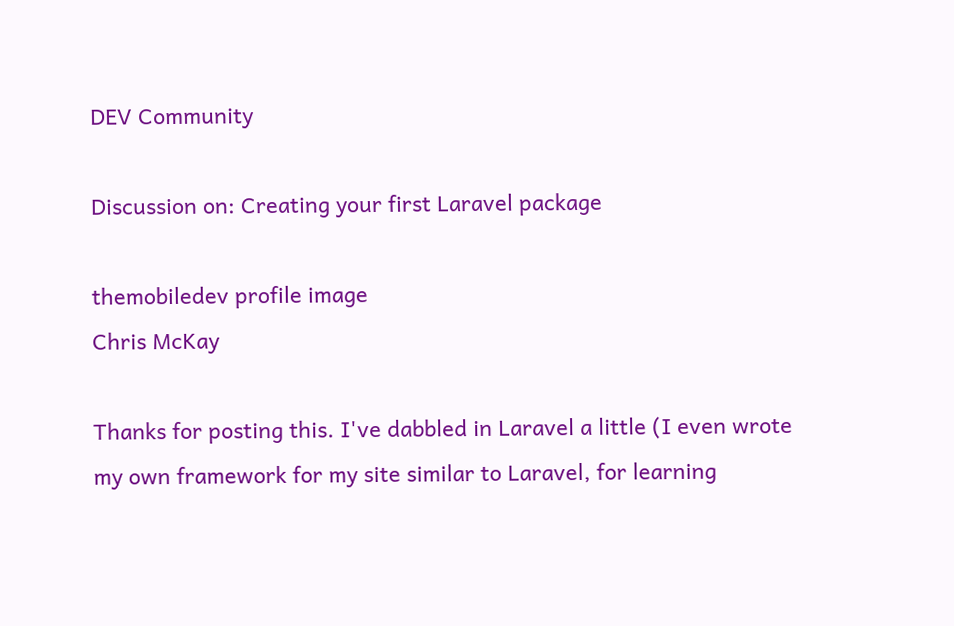DEV Community

Discussion on: Creating your first Laravel package

themobiledev profile image
Chris McKay

Thanks for posting this. I've dabbled in Laravel a little (I even wrote my own framework for my site similar to Laravel, for learning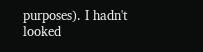purposes). I hadn't looked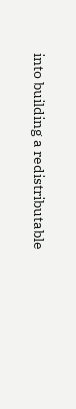into building a redistributable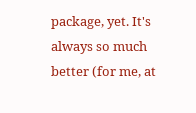package, yet. It's always so much better (for me, at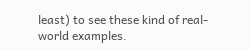least) to see these kind of real-world examples.